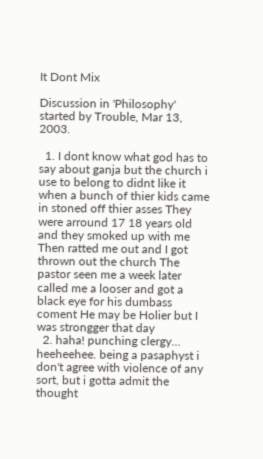It Dont Mix

Discussion in 'Philosophy' started by Trouble, Mar 13, 2003.

  1. I dont know what god has to say about ganja but the church i use to belong to didnt like it when a bunch of thier kids came in stoned off thier asses They were arround 17 18 years old and they smoked up with me Then ratted me out and I got thrown out the church The pastor seen me a week later called me a looser and got a black eye for his dumbass coment He may be Holier but I was strongger that day
  2. haha! punching clergy... heeheehee. being a pasaphyst i don't agree with violence of any sort, but i gotta admit the thought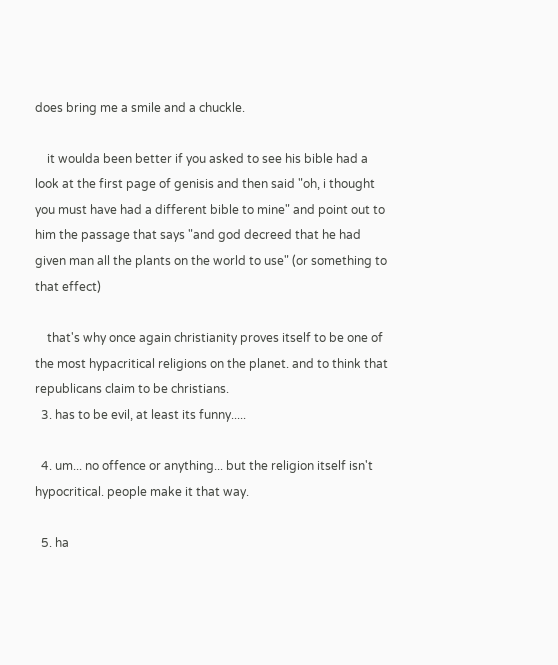does bring me a smile and a chuckle.

    it woulda been better if you asked to see his bible had a look at the first page of genisis and then said "oh, i thought you must have had a different bible to mine" and point out to him the passage that says "and god decreed that he had given man all the plants on the world to use" (or something to that effect)

    that's why once again christianity proves itself to be one of the most hypacritical religions on the planet. and to think that republicans claim to be christians.
  3. has to be evil, at least its funny.....

  4. um... no offence or anything... but the religion itself isn't hypocritical. people make it that way.

  5. ha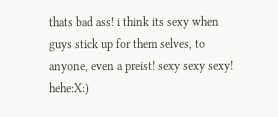thats bad ass! i think its sexy when guys stick up for them selves, to anyone, even a preist! sexy sexy sexy! hehe:X:)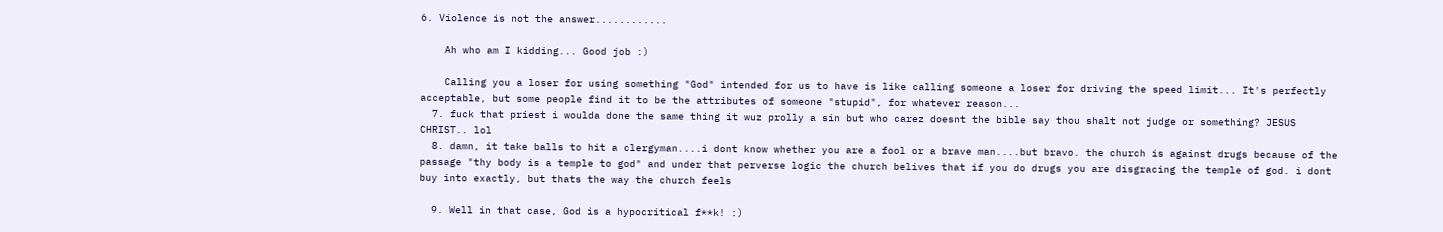6. Violence is not the answer............

    Ah who am I kidding... Good job :)

    Calling you a loser for using something "God" intended for us to have is like calling someone a loser for driving the speed limit... It's perfectly acceptable, but some people find it to be the attributes of someone "stupid", for whatever reason...
  7. fuck that priest i woulda done the same thing it wuz prolly a sin but who carez doesnt the bible say thou shalt not judge or something? JESUS CHRIST.. lol
  8. damn, it take balls to hit a clergyman....i dont know whether you are a fool or a brave man....but bravo. the church is against drugs because of the passage "thy body is a temple to god" and under that perverse logic the church belives that if you do drugs you are disgracing the temple of god. i dont buy into exactly, but thats the way the church feels

  9. Well in that case, God is a hypocritical f**k! :)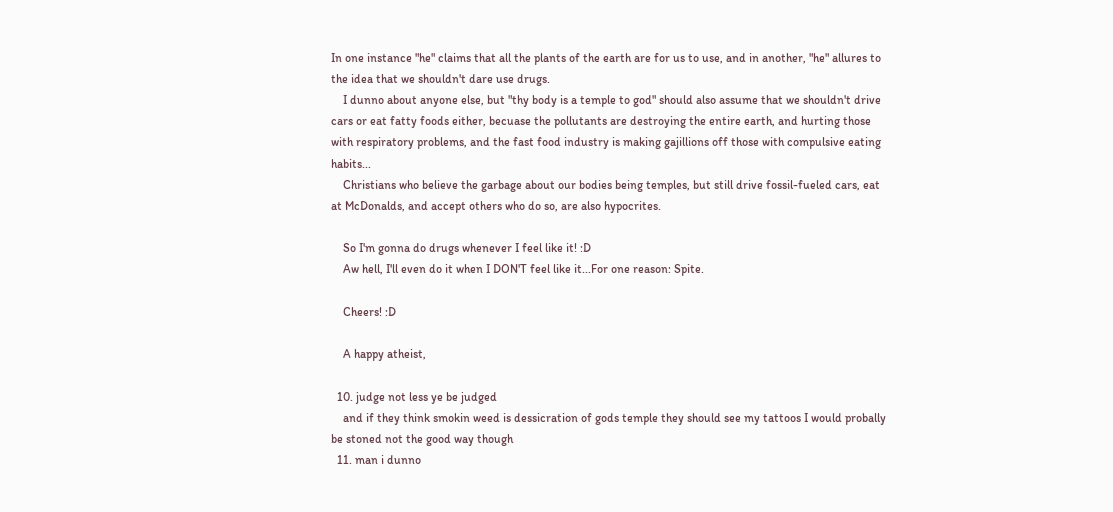In one instance "he" claims that all the plants of the earth are for us to use, and in another, "he" allures to the idea that we shouldn't dare use drugs.
    I dunno about anyone else, but "thy body is a temple to god" should also assume that we shouldn't drive cars or eat fatty foods either, becuase the pollutants are destroying the entire earth, and hurting those with respiratory problems, and the fast food industry is making gajillions off those with compulsive eating habits...
    Christians who believe the garbage about our bodies being temples, but still drive fossil-fueled cars, eat at McDonalds, and accept others who do so, are also hypocrites.

    So I'm gonna do drugs whenever I feel like it! :D
    Aw hell, I'll even do it when I DON'T feel like it...For one reason: Spite.

    Cheers! :D

    A happy atheist,

  10. judge not less ye be judged
    and if they think smokin weed is dessicration of gods temple they should see my tattoos I would probally be stoned not the good way though
  11. man i dunno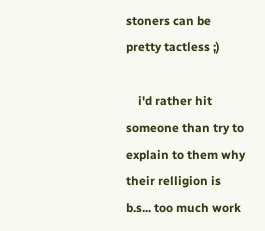stoners can be pretty tactless ;)

    i'd rather hit someone than try to explain to them why their relligion is b.s... too much work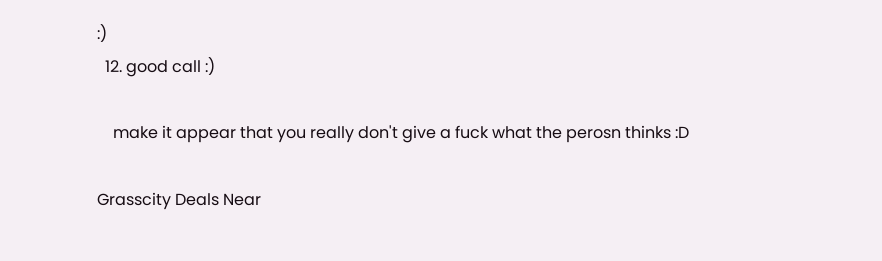:)
  12. good call :)

    make it appear that you really don't give a fuck what the perosn thinks :D

Grasscity Deals Near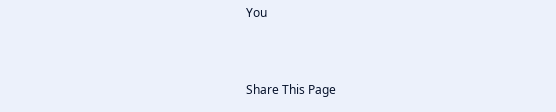You


Share This Page